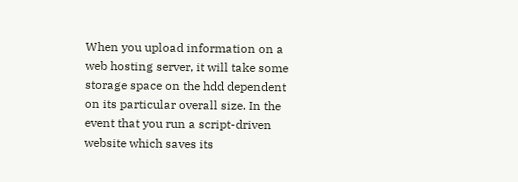When you upload information on a web hosting server, it will take some storage space on the hdd dependent on its particular overall size. In the event that you run a script-driven website which saves its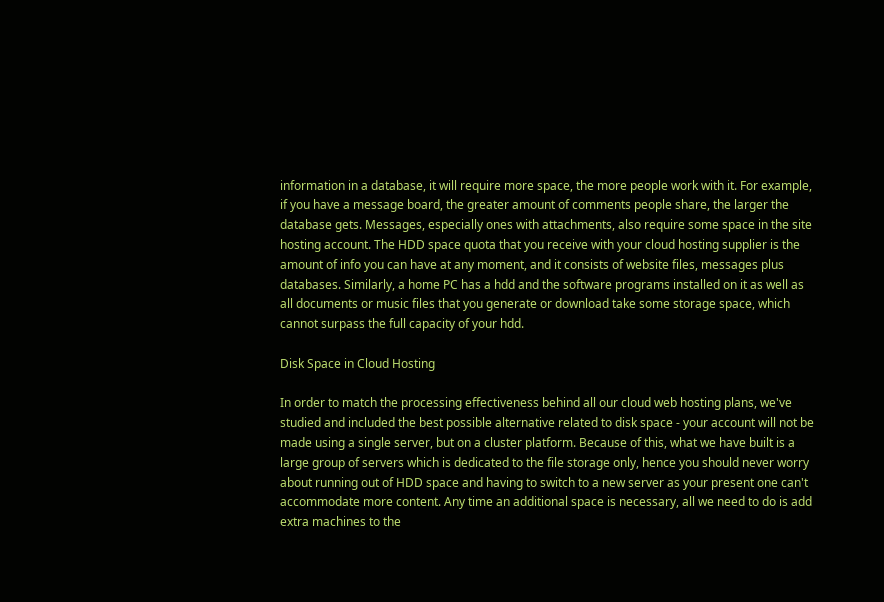information in a database, it will require more space, the more people work with it. For example, if you have a message board, the greater amount of comments people share, the larger the database gets. Messages, especially ones with attachments, also require some space in the site hosting account. The HDD space quota that you receive with your cloud hosting supplier is the amount of info you can have at any moment, and it consists of website files, messages plus databases. Similarly, a home PC has a hdd and the software programs installed on it as well as all documents or music files that you generate or download take some storage space, which cannot surpass the full capacity of your hdd.

Disk Space in Cloud Hosting

In order to match the processing effectiveness behind all our cloud web hosting plans, we've studied and included the best possible alternative related to disk space - your account will not be made using a single server, but on a cluster platform. Because of this, what we have built is a large group of servers which is dedicated to the file storage only, hence you should never worry about running out of HDD space and having to switch to a new server as your present one can't accommodate more content. Any time an additional space is necessary, all we need to do is add extra machines to the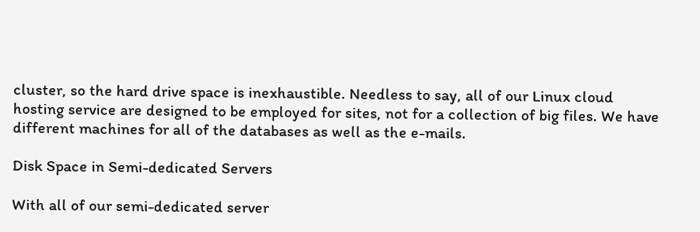cluster, so the hard drive space is inexhaustible. Needless to say, all of our Linux cloud hosting service are designed to be employed for sites, not for a collection of big files. We have different machines for all of the databases as well as the e-mails.

Disk Space in Semi-dedicated Servers

With all of our semi-dedicated server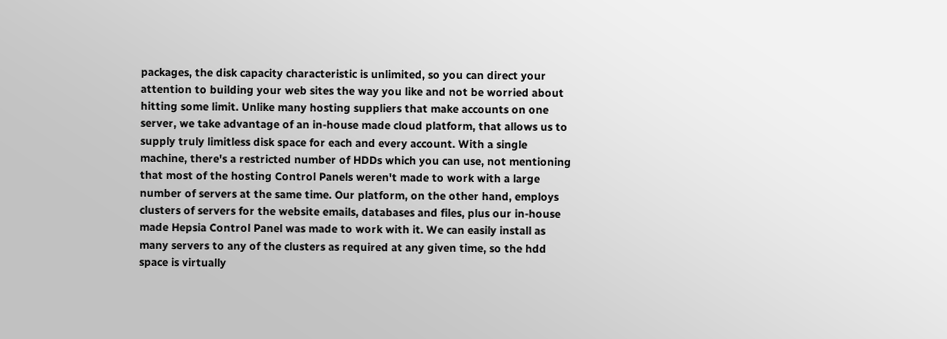packages, the disk capacity characteristic is unlimited, so you can direct your attention to building your web sites the way you like and not be worried about hitting some limit. Unlike many hosting suppliers that make accounts on one server, we take advantage of an in-house made cloud platform, that allows us to supply truly limitless disk space for each and every account. With a single machine, there's a restricted number of HDDs which you can use, not mentioning that most of the hosting Control Panels weren't made to work with a large number of servers at the same time. Our platform, on the other hand, employs clusters of servers for the website emails, databases and files, plus our in-house made Hepsia Control Panel was made to work with it. We can easily install as many servers to any of the clusters as required at any given time, so the hdd space is virtually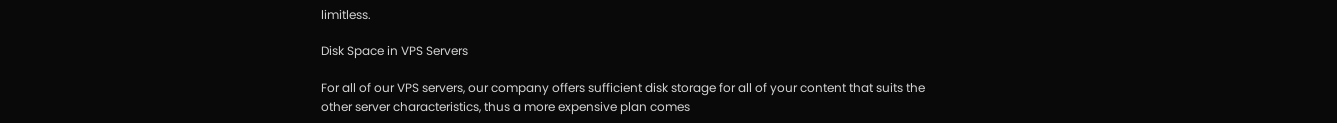limitless.

Disk Space in VPS Servers

For all of our VPS servers, our company offers sufficient disk storage for all of your content that suits the other server characteristics, thus a more expensive plan comes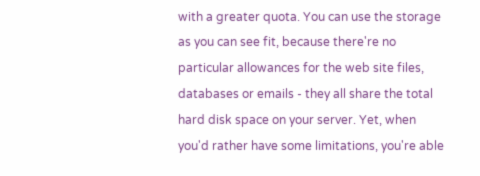with a greater quota. You can use the storage as you can see fit, because there're no particular allowances for the web site files, databases or emails - they all share the total hard disk space on your server. Yet, when you'd rather have some limitations, you're able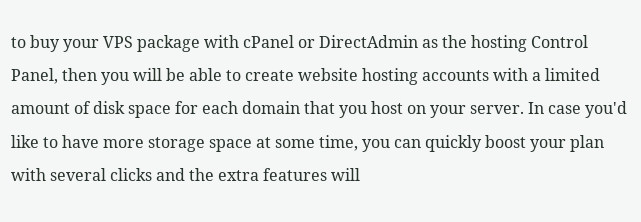to buy your VPS package with cPanel or DirectAdmin as the hosting Control Panel, then you will be able to create website hosting accounts with a limited amount of disk space for each domain that you host on your server. In case you'd like to have more storage space at some time, you can quickly boost your plan with several clicks and the extra features will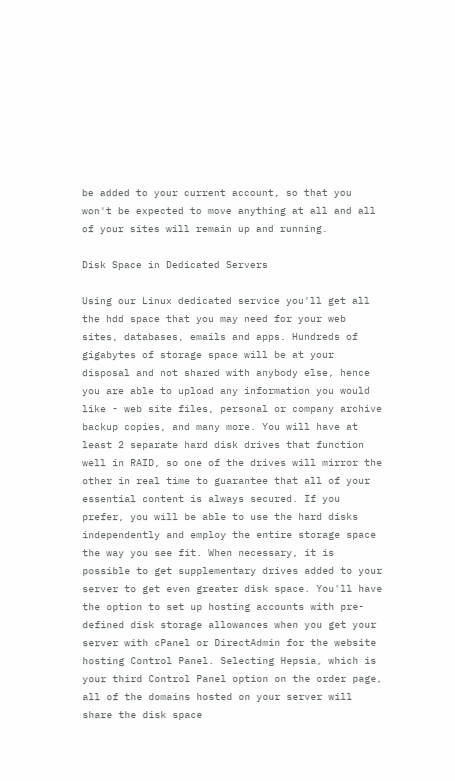be added to your current account, so that you won't be expected to move anything at all and all of your sites will remain up and running.

Disk Space in Dedicated Servers

Using our Linux dedicated service you'll get all the hdd space that you may need for your web sites, databases, emails and apps. Hundreds of gigabytes of storage space will be at your disposal and not shared with anybody else, hence you are able to upload any information you would like - web site files, personal or company archive backup copies, and many more. You will have at least 2 separate hard disk drives that function well in RAID, so one of the drives will mirror the other in real time to guarantee that all of your essential content is always secured. If you prefer, you will be able to use the hard disks independently and employ the entire storage space the way you see fit. When necessary, it is possible to get supplementary drives added to your server to get even greater disk space. You'll have the option to set up hosting accounts with pre-defined disk storage allowances when you get your server with cPanel or DirectAdmin for the website hosting Control Panel. Selecting Hepsia, which is your third Control Panel option on the order page, all of the domains hosted on your server will share the disk space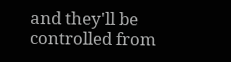and they'll be controlled from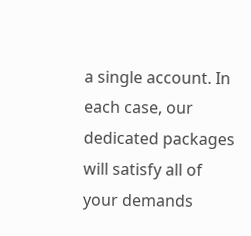a single account. In each case, our dedicated packages will satisfy all of your demands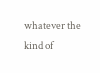whatever the kind of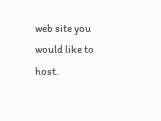web site you would like to host.